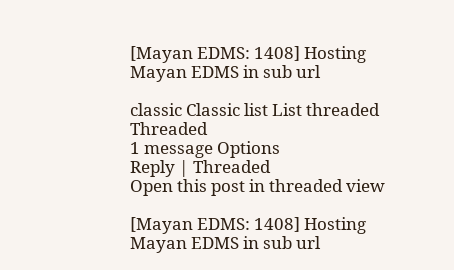[Mayan EDMS: 1408] Hosting Mayan EDMS in sub url

classic Classic list List threaded Threaded
1 message Options
Reply | Threaded
Open this post in threaded view

[Mayan EDMS: 1408] Hosting Mayan EDMS in sub url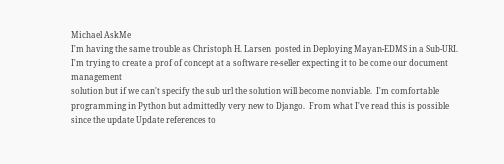Michael AskMe
I'm having the same trouble as Christoph H. Larsen  posted in Deploying Mayan-EDMS in a Sub-URI.  I'm trying to create a prof of concept at a software re-seller expecting it to be come our document management
solution but if we can't specify the sub url the solution will become nonviable.  I'm comfortable programming in Python but admittedly very new to Django.  From what I've read this is possible since the update Update references to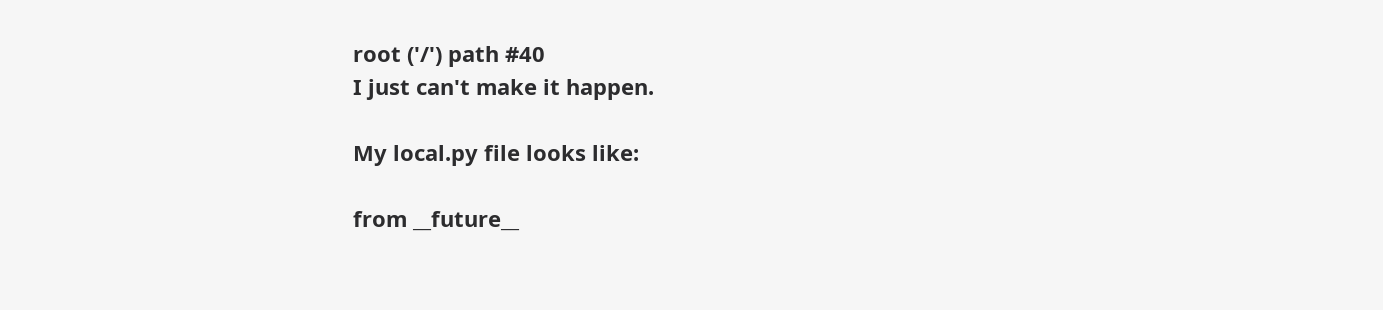root ('/') path #40
I just can't make it happen.

My local.py file looks like:

from __future__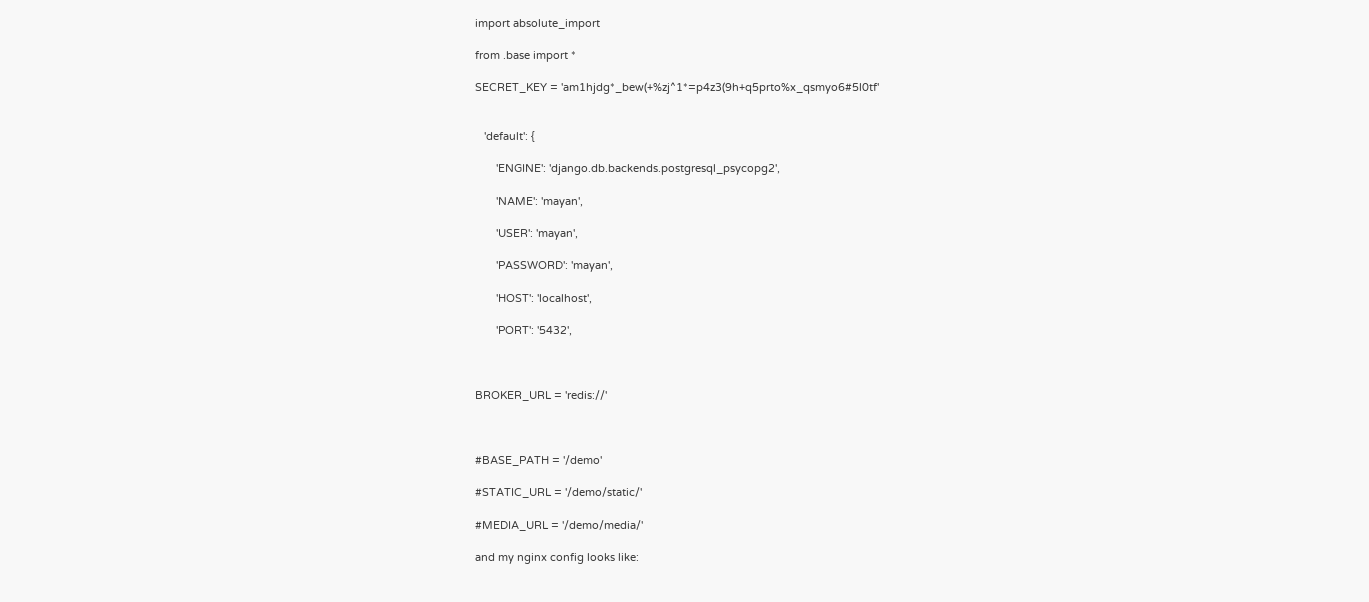import absolute_import

from .base import *

SECRET_KEY = 'am1hjdg*_bew(+%zj^1*=p4z3(9h+q5prto%x_qsmyo6#5l0tf'


   'default': {

       'ENGINE': 'django.db.backends.postgresql_psycopg2',

       'NAME': 'mayan',

       'USER': 'mayan',

       'PASSWORD': 'mayan',

       'HOST': 'localhost',

       'PORT': '5432',



BROKER_URL = 'redis://'



#BASE_PATH = '/demo'

#STATIC_URL = '/demo/static/'

#MEDIA_URL = '/demo/media/'

and my nginx config looks like: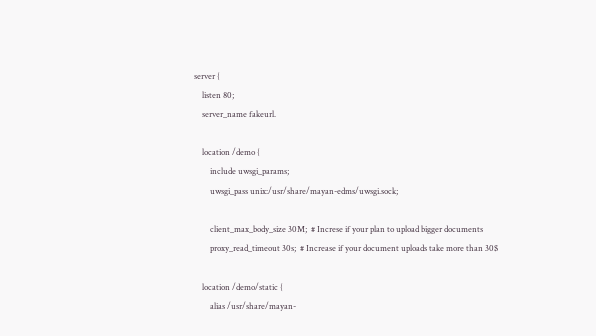server {
    listen 80;
    server_name fakeurl.

    location /demo {
        include uwsgi_params;
        uwsgi_pass unix:/usr/share/mayan-edms/uwsgi.sock;

        client_max_body_size 30M;  # Increse if your plan to upload bigger documents
        proxy_read_timeout 30s;  # Increase if your document uploads take more than 30$

    location /demo/static {
        alias /usr/share/mayan-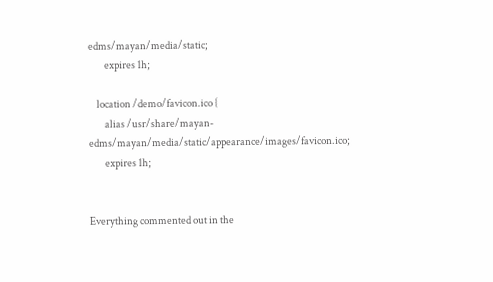edms/mayan/media/static;
        expires 1h;

    location /demo/favicon.ico {
        alias /usr/share/mayan-edms/mayan/media/static/appearance/images/favicon.ico;
        expires 1h;


Everything commented out in the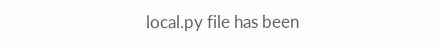local.py file has been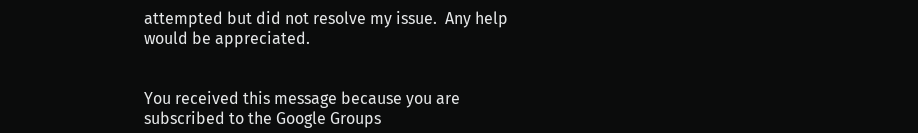attempted but did not resolve my issue.  Any help would be appreciated.


You received this message because you are subscribed to the Google Groups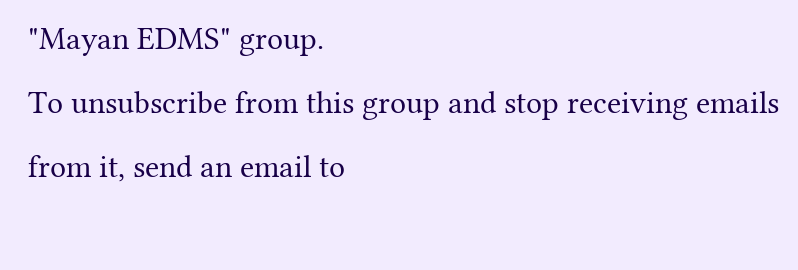"Mayan EDMS" group.
To unsubscribe from this group and stop receiving emails from it, send an email to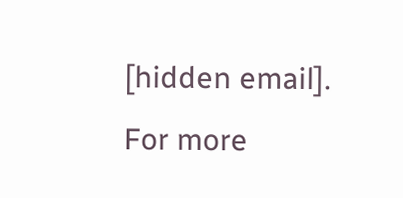[hidden email].
For more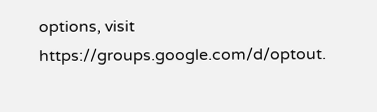options, visit https://groups.google.com/d/optout.